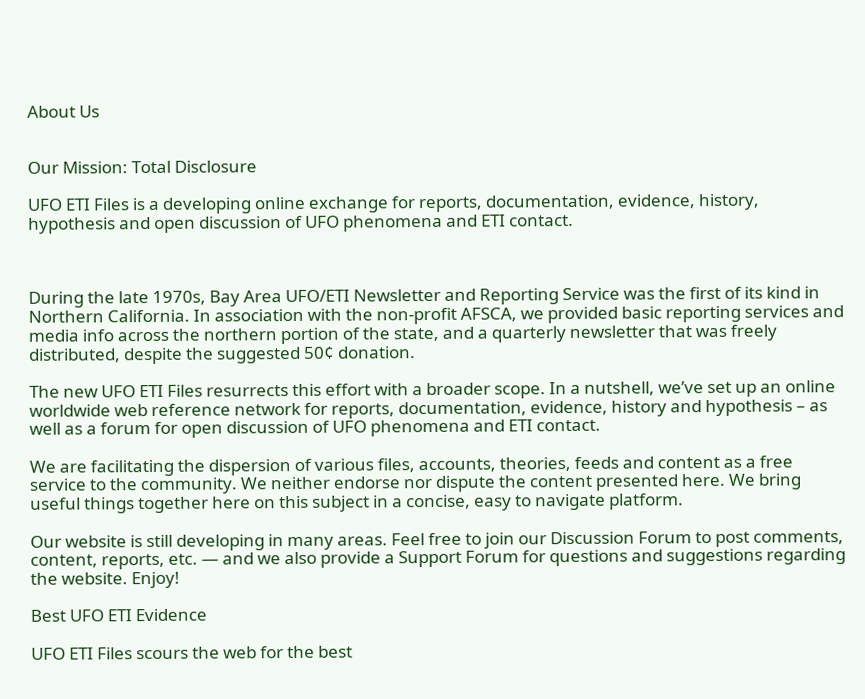About Us


Our Mission: Total Disclosure

UFO ETI Files is a developing online exchange for reports, documentation, evidence, history, hypothesis and open discussion of UFO phenomena and ETI contact.



During the late 1970s, Bay Area UFO/ETI Newsletter and Reporting Service was the first of its kind in Northern California. In association with the non-profit AFSCA, we provided basic reporting services and media info across the northern portion of the state, and a quarterly newsletter that was freely distributed, despite the suggested 50¢ donation.

The new UFO ETI Files resurrects this effort with a broader scope. In a nutshell, we’ve set up an online worldwide web reference network for reports, documentation, evidence, history and hypothesis – as well as a forum for open discussion of UFO phenomena and ETI contact.

We are facilitating the dispersion of various files, accounts, theories, feeds and content as a free service to the community. We neither endorse nor dispute the content presented here. We bring useful things together here on this subject in a concise, easy to navigate platform.

Our website is still developing in many areas. Feel free to join our Discussion Forum to post comments, content, reports, etc. — and we also provide a Support Forum for questions and suggestions regarding the website. Enjoy!

Best UFO ETI Evidence

UFO ETI Files scours the web for the best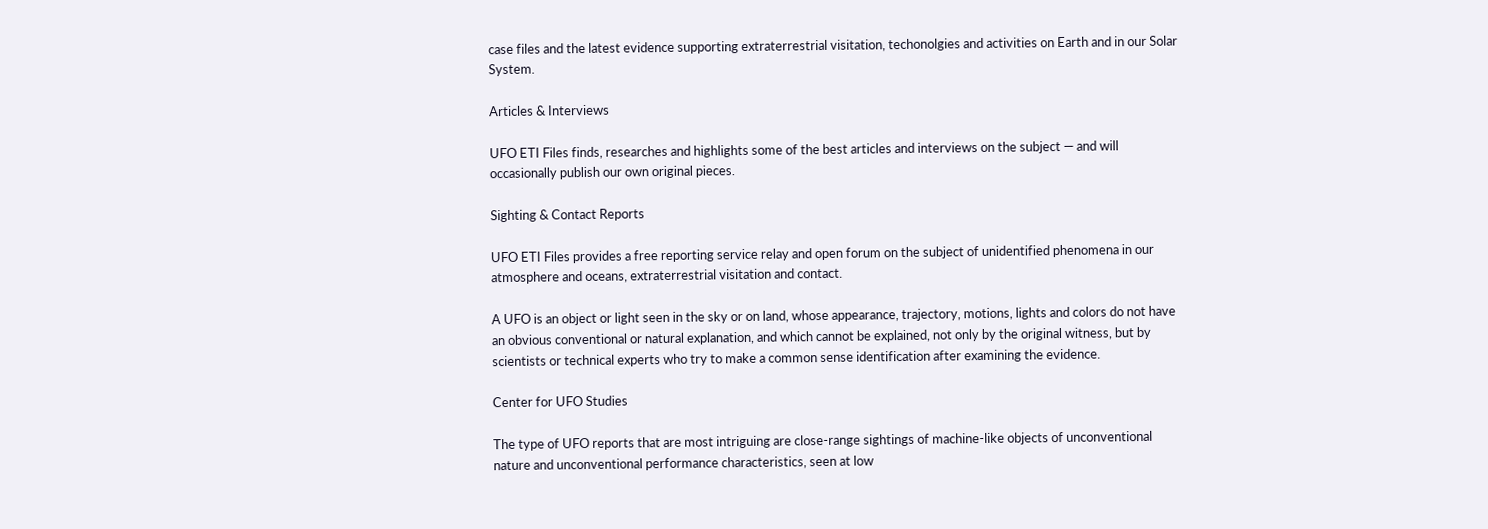case files and the latest evidence supporting extraterrestrial visitation, techonolgies and activities on Earth and in our Solar System.

Articles & Interviews

UFO ETI Files finds, researches and highlights some of the best articles and interviews on the subject — and will occasionally publish our own original pieces.

Sighting & Contact Reports

UFO ETI Files provides a free reporting service relay and open forum on the subject of unidentified phenomena in our atmosphere and oceans, extraterrestrial visitation and contact.

A UFO is an object or light seen in the sky or on land, whose appearance, trajectory, motions, lights and colors do not have an obvious conventional or natural explanation, and which cannot be explained, not only by the original witness, but by scientists or technical experts who try to make a common sense identification after examining the evidence.

Center for UFO Studies

The type of UFO reports that are most intriguing are close-range sightings of machine-like objects of unconventional nature and unconventional performance characteristics, seen at low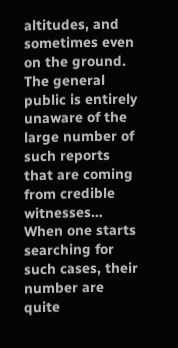altitudes, and sometimes even on the ground. The general public is entirely unaware of the large number of such reports that are coming from credible witnesses… When one starts searching for such cases, their number are quite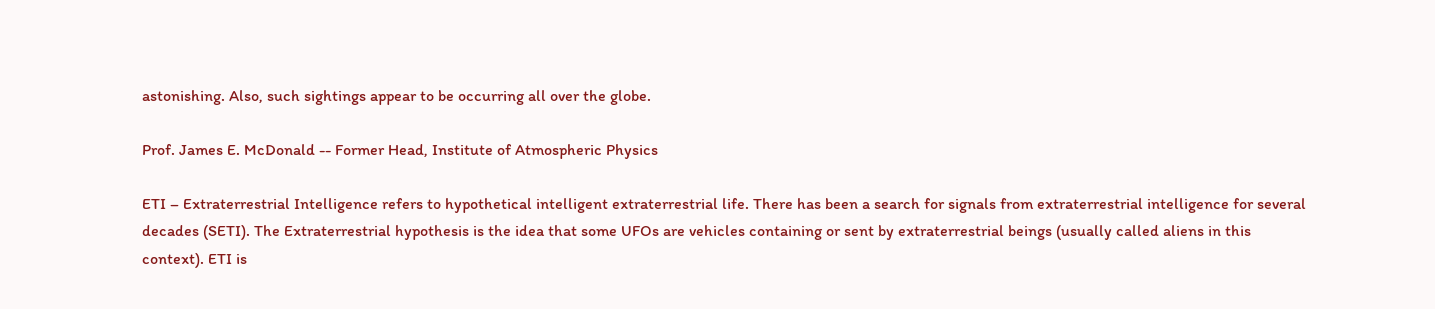astonishing. Also, such sightings appear to be occurring all over the globe.

Prof. James E. McDonald -- Former Head, Institute of Atmospheric Physics

ETI – Extraterrestrial Intelligence refers to hypothetical intelligent extraterrestrial life. There has been a search for signals from extraterrestrial intelligence for several decades (SETI). The Extraterrestrial hypothesis is the idea that some UFOs are vehicles containing or sent by extraterrestrial beings (usually called aliens in this context). ETI is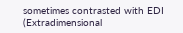sometimes contrasted with EDI (Extradimensional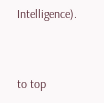Intelligence).



to top